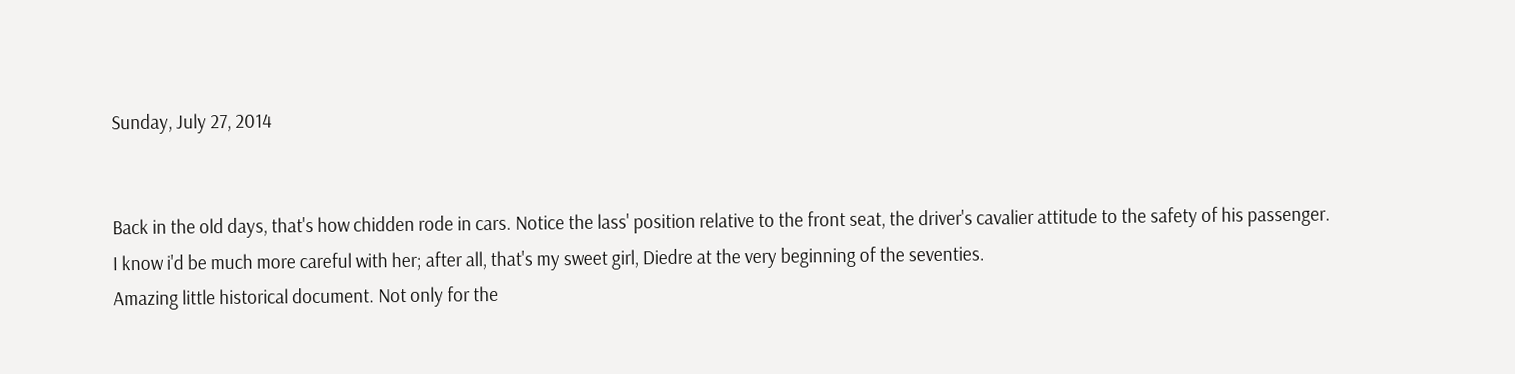Sunday, July 27, 2014


Back in the old days, that's how chidden rode in cars. Notice the lass' position relative to the front seat, the driver's cavalier attitude to the safety of his passenger.
I know i'd be much more careful with her; after all, that's my sweet girl, Diedre at the very beginning of the seventies.
Amazing little historical document. Not only for the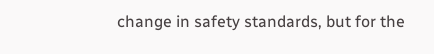change in safety standards, but for the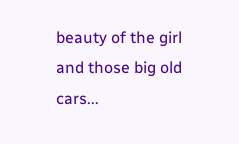beauty of the girl and those big old cars...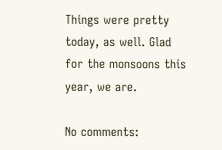Things were pretty today, as well. Glad for the monsoons this year, we are.

No comments: